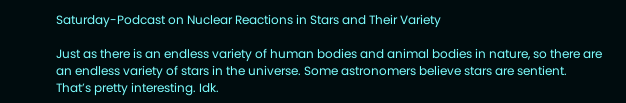Saturday-Podcast on Nuclear Reactions in Stars and Their Variety

Just as there is an endless variety of human bodies and animal bodies in nature, so there are an endless variety of stars in the universe. Some astronomers believe stars are sentient. That’s pretty interesting. Idk.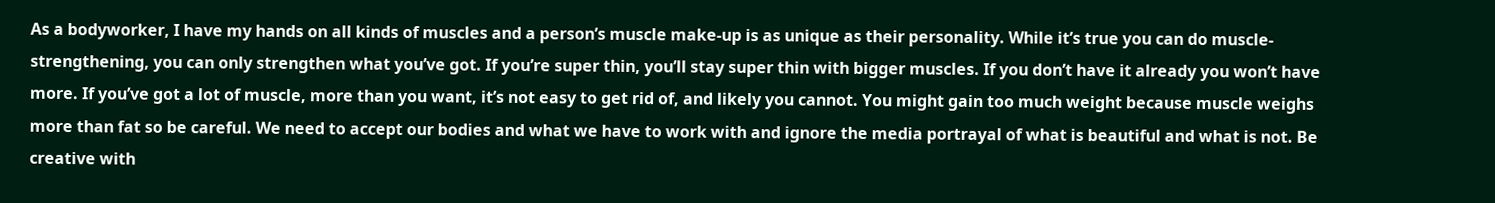As a bodyworker, I have my hands on all kinds of muscles and a person’s muscle make-up is as unique as their personality. While it’s true you can do muscle-strengthening, you can only strengthen what you’ve got. If you’re super thin, you’ll stay super thin with bigger muscles. If you don’t have it already you won’t have more. If you’ve got a lot of muscle, more than you want, it’s not easy to get rid of, and likely you cannot. You might gain too much weight because muscle weighs more than fat so be careful. We need to accept our bodies and what we have to work with and ignore the media portrayal of what is beautiful and what is not. Be creative with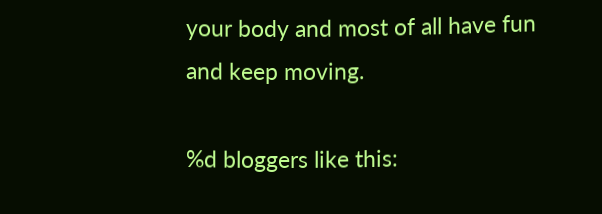your body and most of all have fun and keep moving.

%d bloggers like this: